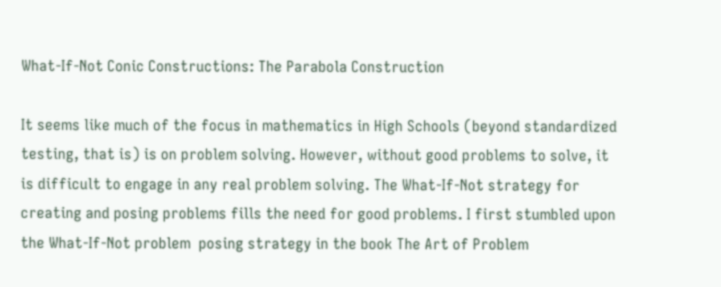What-If-Not Conic Constructions: The Parabola Construction

It seems like much of the focus in mathematics in High Schools (beyond standardized testing, that is) is on problem solving. However, without good problems to solve, it is difficult to engage in any real problem solving. The What-If-Not strategy for creating and posing problems fills the need for good problems. I first stumbled upon the What-If-Not problem  posing strategy in the book The Art of Problem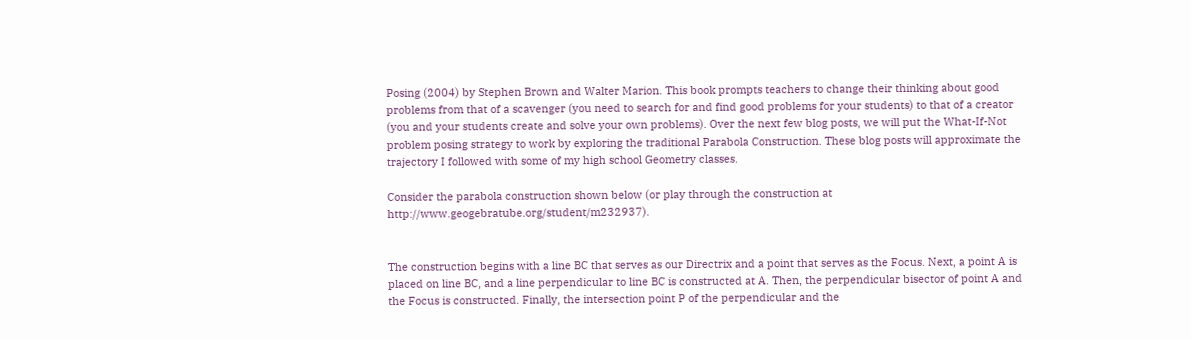Posing (2004) by Stephen Brown and Walter Marion. This book prompts teachers to change their thinking about good problems from that of a scavenger (you need to search for and find good problems for your students) to that of a creator (you and your students create and solve your own problems). Over the next few blog posts, we will put the What-If-Not problem posing strategy to work by exploring the traditional Parabola Construction. These blog posts will approximate the trajectory I followed with some of my high school Geometry classes.

Consider the parabola construction shown below (or play through the construction at http://www.geogebratube.org/student/m232937).


The construction begins with a line BC that serves as our Directrix and a point that serves as the Focus. Next, a point A is placed on line BC, and a line perpendicular to line BC is constructed at A. Then, the perpendicular bisector of point A and the Focus is constructed. Finally, the intersection point P of the perpendicular and the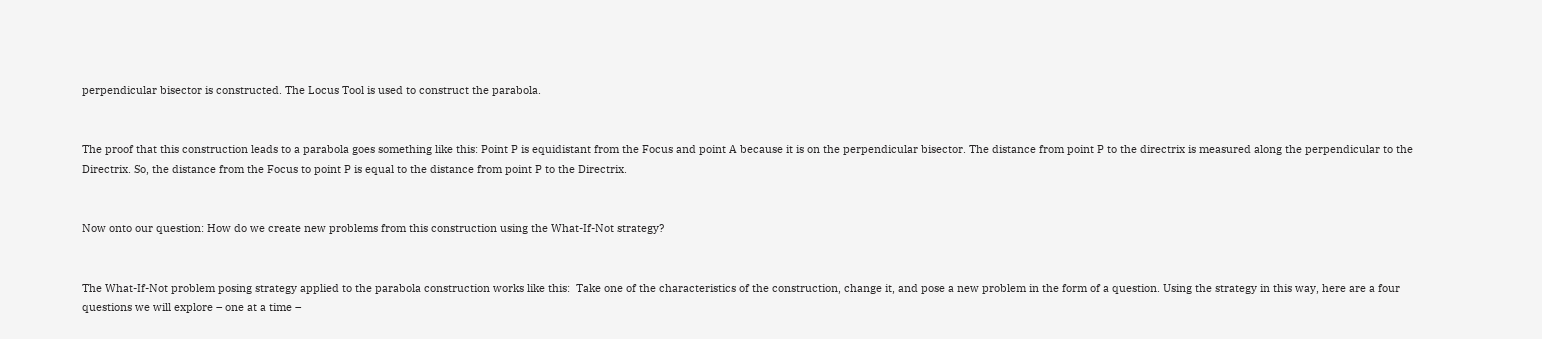perpendicular bisector is constructed. The Locus Tool is used to construct the parabola.


The proof that this construction leads to a parabola goes something like this: Point P is equidistant from the Focus and point A because it is on the perpendicular bisector. The distance from point P to the directrix is measured along the perpendicular to the Directrix. So, the distance from the Focus to point P is equal to the distance from point P to the Directrix.


Now onto our question: How do we create new problems from this construction using the What-If-Not strategy?


The What-If-Not problem posing strategy applied to the parabola construction works like this:  Take one of the characteristics of the construction, change it, and pose a new problem in the form of a question. Using the strategy in this way, here are a four questions we will explore – one at a time –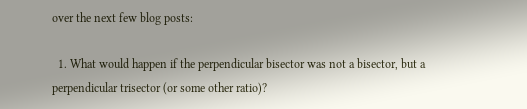over the next few blog posts:

  1. What would happen if the perpendicular bisector was not a bisector, but a perpendicular trisector (or some other ratio)?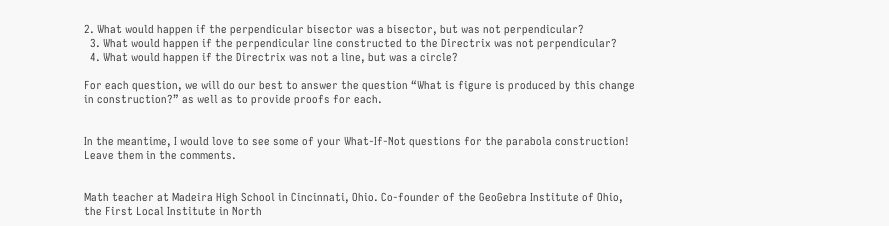2. What would happen if the perpendicular bisector was a bisector, but was not perpendicular?
  3. What would happen if the perpendicular line constructed to the Directrix was not perpendicular?
  4. What would happen if the Directrix was not a line, but was a circle?

For each question, we will do our best to answer the question “What is figure is produced by this change in construction?” as well as to provide proofs for each.


In the meantime, I would love to see some of your What-If-Not questions for the parabola construction! Leave them in the comments.


Math teacher at Madeira High School in Cincinnati, Ohio. Co-founder of the GeoGebra Institute of Ohio, the First Local Institute in North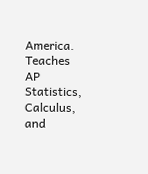America. Teaches AP Statistics, Calculus, and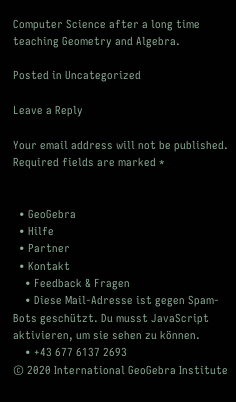Computer Science after a long time teaching Geometry and Algebra.

Posted in Uncategorized

Leave a Reply

Your email address will not be published. Required fields are marked *


  • GeoGebra
  • Hilfe
  • Partner
  • Kontakt
    • Feedback & Fragen
    • Diese Mail-Adresse ist gegen Spam-Bots geschützt. Du musst JavaScript aktivieren, um sie sehen zu können.
    • +43 677 6137 2693
© 2020 International GeoGebra Institute